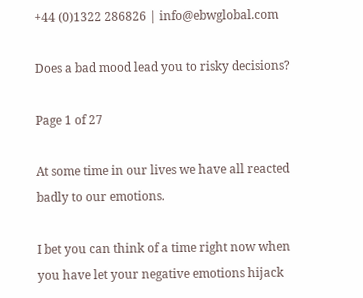+44 (0)1322 286826 | info@ebwglobal.com

Does a bad mood lead you to risky decisions?

Page 1 of 27

At some time in our lives we have all reacted badly to our emotions.

I bet you can think of a time right now when you have let your negative emotions hijack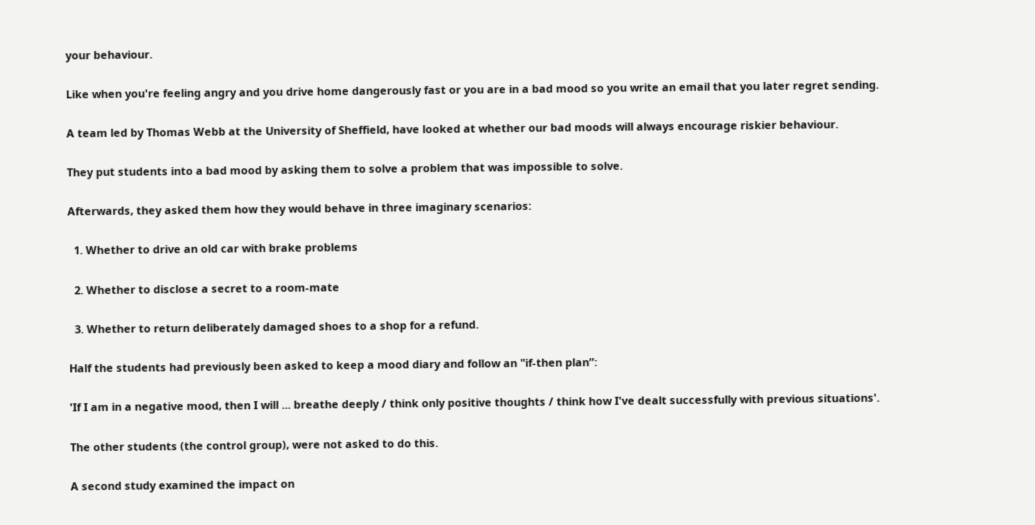your behaviour.

Like when you're feeling angry and you drive home dangerously fast or you are in a bad mood so you write an email that you later regret sending.

A team led by Thomas Webb at the University of Sheffield, have looked at whether our bad moods will always encourage riskier behaviour.

They put students into a bad mood by asking them to solve a problem that was impossible to solve.

Afterwards, they asked them how they would behave in three imaginary scenarios:

  1. Whether to drive an old car with brake problems

  2. Whether to disclose a secret to a room-mate

  3. Whether to return deliberately damaged shoes to a shop for a refund.

Half the students had previously been asked to keep a mood diary and follow an "if-then plan”:

'If I am in a negative mood, then I will ... breathe deeply / think only positive thoughts / think how I've dealt successfully with previous situations'.

The other students (the control group), were not asked to do this.

A second study examined the impact on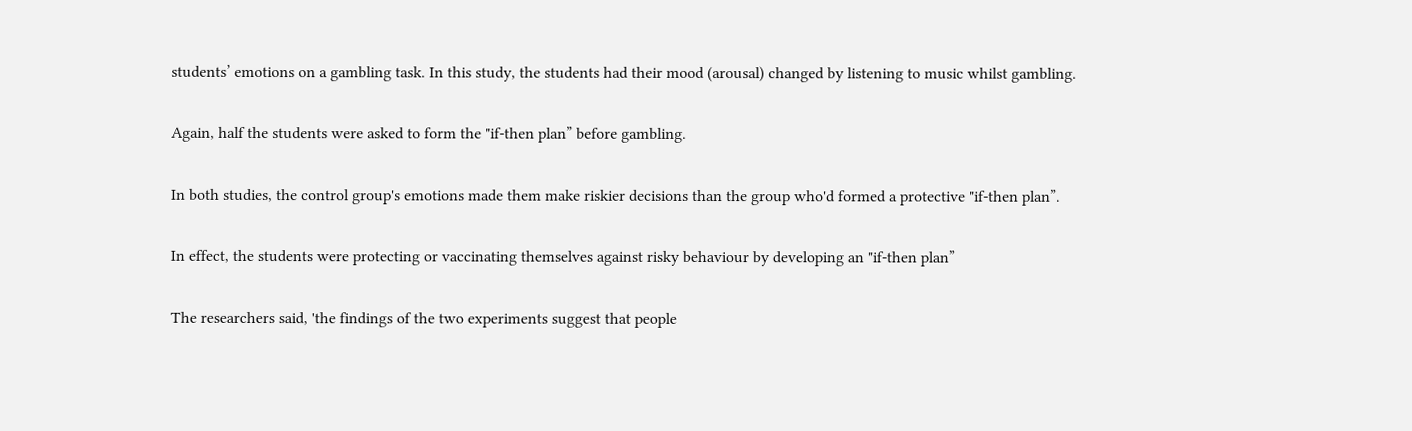students’ emotions on a gambling task. In this study, the students had their mood (arousal) changed by listening to music whilst gambling.

Again, half the students were asked to form the "if-then plan” before gambling.

In both studies, the control group's emotions made them make riskier decisions than the group who'd formed a protective "if-then plan”.

In effect, the students were protecting or vaccinating themselves against risky behaviour by developing an "if-then plan”

The researchers said, 'the findings of the two experiments suggest that people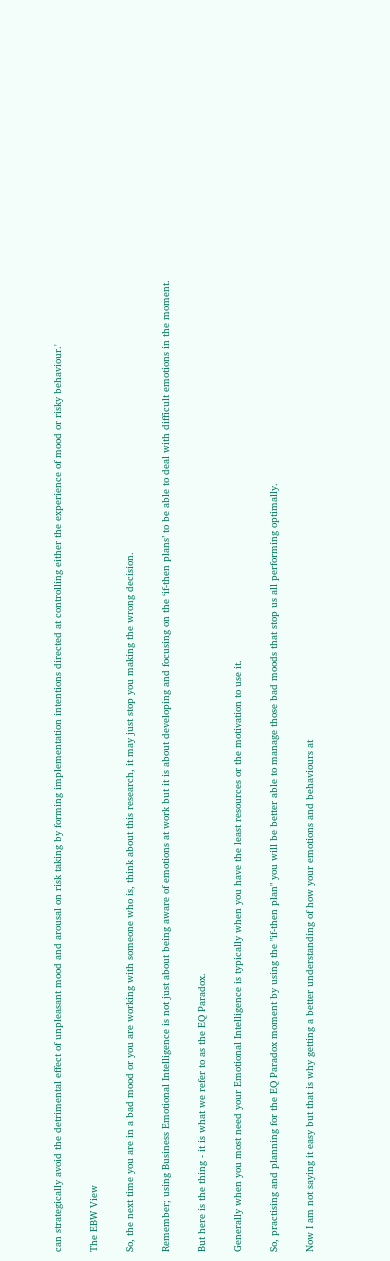can strategically avoid the detrimental effect of unpleasant mood and arousal on risk taking by forming implementation intentions directed at controlling either the experience of mood or risky behaviour.'

The EBW View

So, the next time you are in a bad mood or you are working with someone who is, think about this research, it may just stop you making the wrong decision.

Remember; using Business Emotional Intelligence is not just about being aware of emotions at work but it is about developing and focusing on the ‘if-then plans’ to be able to deal with difficult emotions in the moment.

But here is the thing - it is what we refer to as the EQ Paradox.

Generally when you most need your Emotional Intelligence is typically when you have the least resources or the motivation to use it.

So, practising and planning for the EQ Paradox moment by using the "if-then plan" you will be better able to manage those bad moods that stop us all performing optimally.

Now I am not saying it easy but that is why getting a better understanding of how your emotions and behaviours at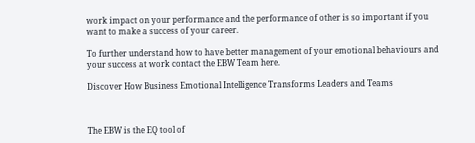work impact on your performance and the performance of other is so important if you want to make a success of your career.

To further understand how to have better management of your emotional behaviours and your success at work contact the EBW Team here.

Discover How Business Emotional Intelligence Transforms Leaders and Teams



The EBW is the EQ tool of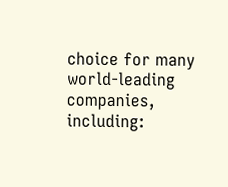choice for many world-leading companies, including: